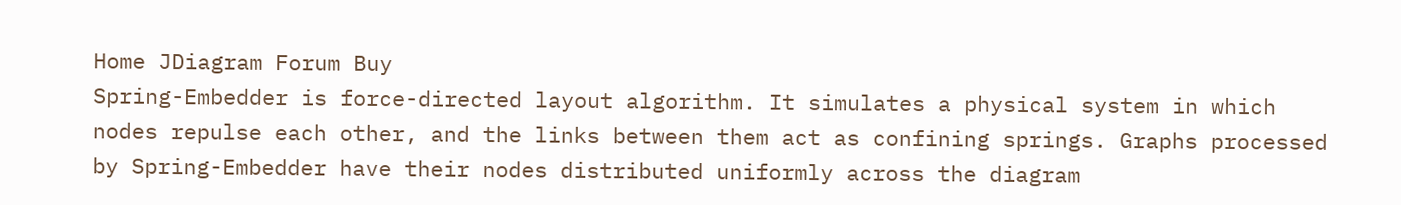Home JDiagram Forum Buy
Spring-Embedder is force-directed layout algorithm. It simulates a physical system in which nodes repulse each other, and the links between them act as confining springs. Graphs processed by Spring-Embedder have their nodes distributed uniformly across the diagram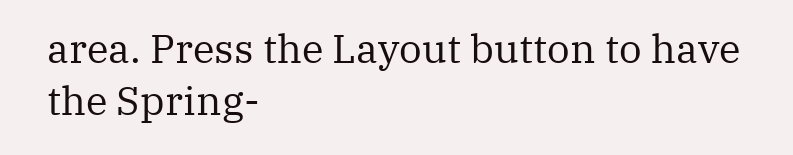area. Press the Layout button to have the Spring-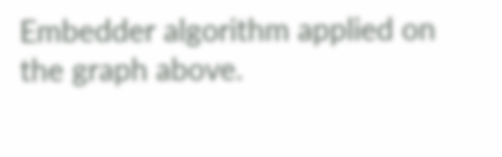Embedder algorithm applied on the graph above.